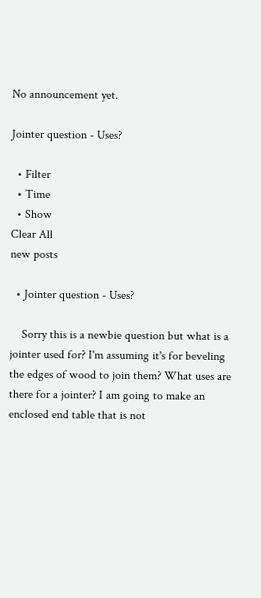No announcement yet.

Jointer question - Uses?

  • Filter
  • Time
  • Show
Clear All
new posts

  • Jointer question - Uses?

    Sorry this is a newbie question but what is a jointer used for? I'm assuming it's for beveling the edges of wood to join them? What uses are there for a jointer? I am going to make an enclosed end table that is not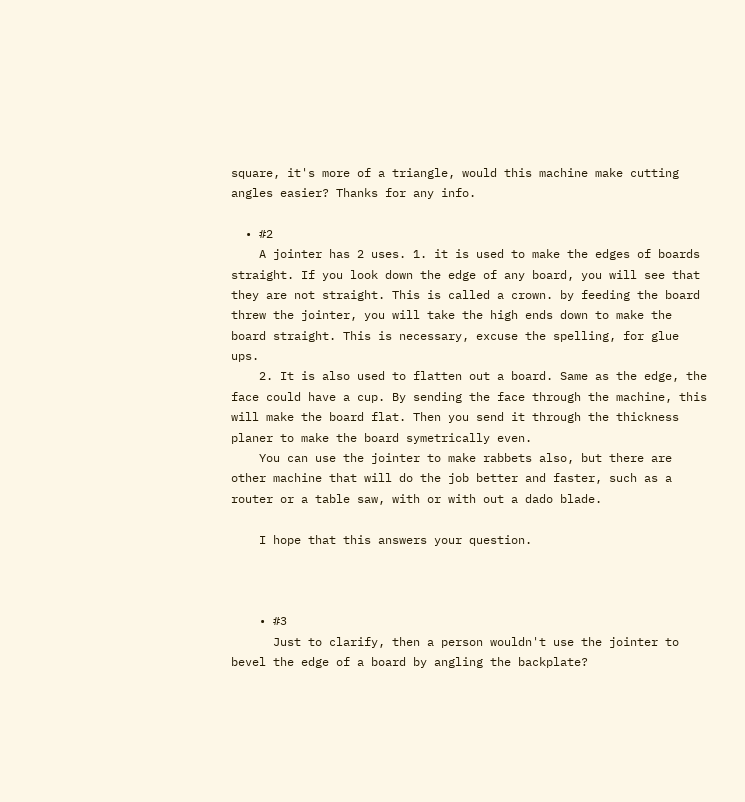square, it's more of a triangle, would this machine make cutting angles easier? Thanks for any info.

  • #2
    A jointer has 2 uses. 1. it is used to make the edges of boards straight. If you look down the edge of any board, you will see that they are not straight. This is called a crown. by feeding the board threw the jointer, you will take the high ends down to make the board straight. This is necessary, excuse the spelling, for glue ups.
    2. It is also used to flatten out a board. Same as the edge, the face could have a cup. By sending the face through the machine, this will make the board flat. Then you send it through the thickness planer to make the board symetrically even.
    You can use the jointer to make rabbets also, but there are other machine that will do the job better and faster, such as a router or a table saw, with or with out a dado blade.

    I hope that this answers your question.



    • #3
      Just to clarify, then a person wouldn't use the jointer to bevel the edge of a board by angling the backplate?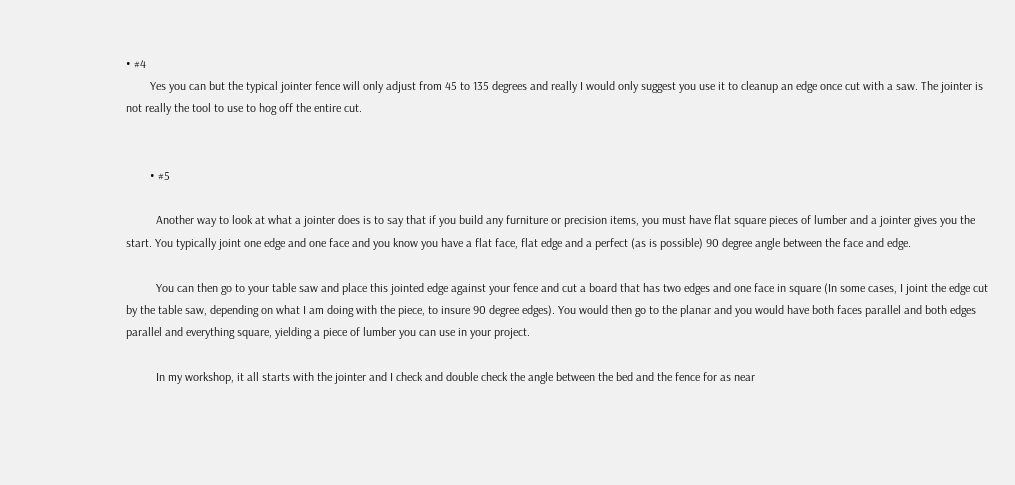• #4
        Yes you can but the typical jointer fence will only adjust from 45 to 135 degrees and really I would only suggest you use it to cleanup an edge once cut with a saw. The jointer is not really the tool to use to hog off the entire cut.


        • #5

          Another way to look at what a jointer does is to say that if you build any furniture or precision items, you must have flat square pieces of lumber and a jointer gives you the start. You typically joint one edge and one face and you know you have a flat face, flat edge and a perfect (as is possible) 90 degree angle between the face and edge.

          You can then go to your table saw and place this jointed edge against your fence and cut a board that has two edges and one face in square (In some cases, I joint the edge cut by the table saw, depending on what I am doing with the piece, to insure 90 degree edges). You would then go to the planar and you would have both faces parallel and both edges parallel and everything square, yielding a piece of lumber you can use in your project.

          In my workshop, it all starts with the jointer and I check and double check the angle between the bed and the fence for as near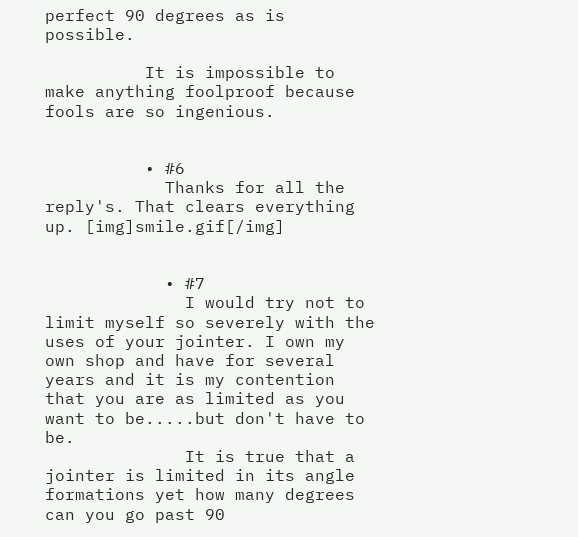perfect 90 degrees as is possible.

          It is impossible to make anything foolproof because fools are so ingenious.


          • #6
            Thanks for all the reply's. That clears everything up. [img]smile.gif[/img]


            • #7
              I would try not to limit myself so severely with the uses of your jointer. I own my own shop and have for several years and it is my contention that you are as limited as you want to be.....but don't have to be.
              It is true that a jointer is limited in its angle formations yet how many degrees can you go past 90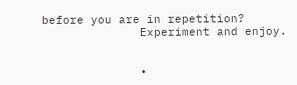before you are in repetition?
              Experiment and enjoy.


              •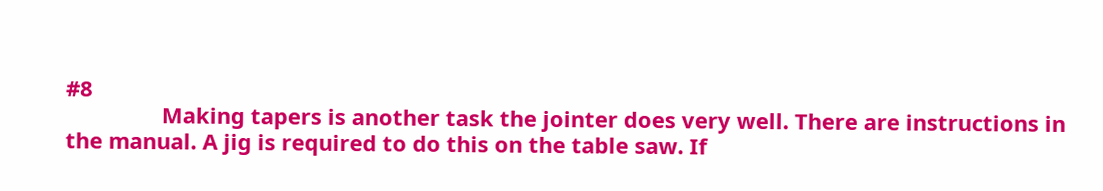#8
                Making tapers is another task the jointer does very well. There are instructions in the manual. A jig is required to do this on the table saw. If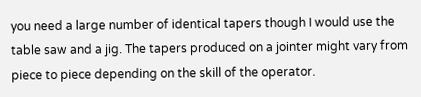you need a large number of identical tapers though I would use the table saw and a jig. The tapers produced on a jointer might vary from piece to piece depending on the skill of the operator.